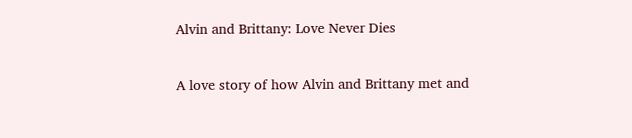Alvin and Brittany: Love Never Dies

A love story of how Alvin and Brittany met and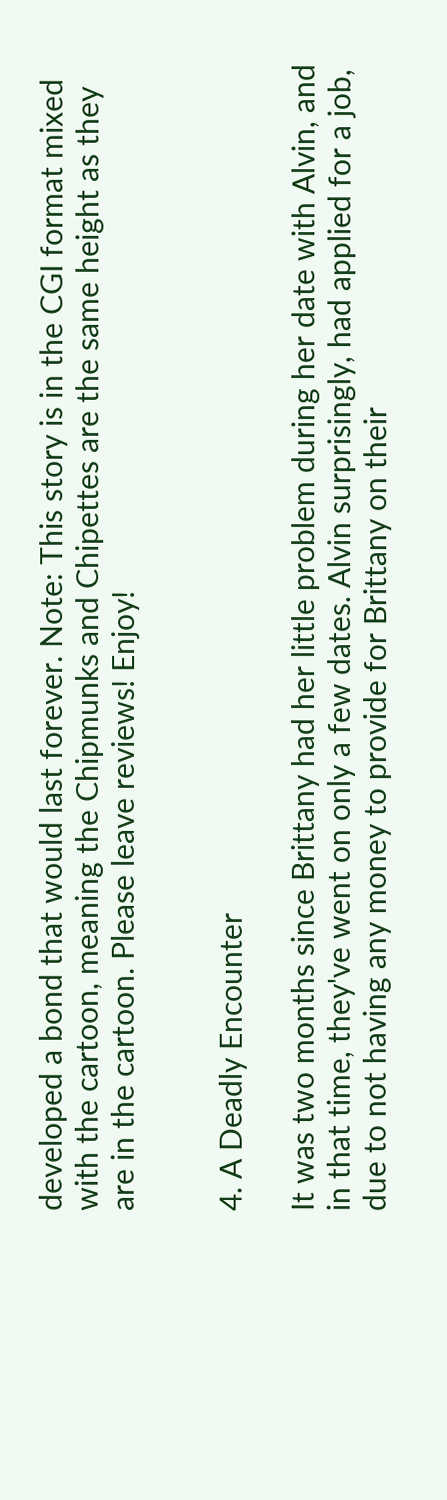developed a bond that would last forever. Note: This story is in the CGI format mixed with the cartoon, meaning the Chipmunks and Chipettes are the same height as they are in the cartoon. Please leave reviews! Enjoy!


4. A Deadly Encounter

It was two months since Brittany had her little problem during her date with Alvin, and in that time, they've went on only a few dates. Alvin surprisingly, had applied for a job, due to not having any money to provide for Brittany on their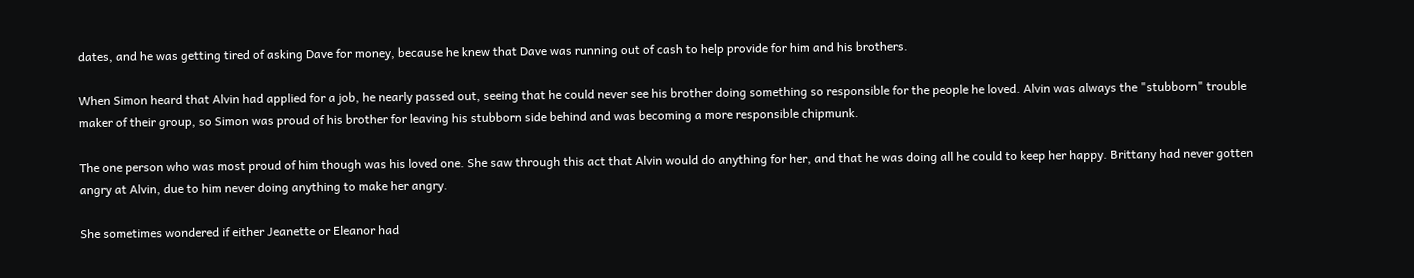dates, and he was getting tired of asking Dave for money, because he knew that Dave was running out of cash to help provide for him and his brothers.

When Simon heard that Alvin had applied for a job, he nearly passed out, seeing that he could never see his brother doing something so responsible for the people he loved. Alvin was always the "stubborn" trouble maker of their group, so Simon was proud of his brother for leaving his stubborn side behind and was becoming a more responsible chipmunk.

The one person who was most proud of him though was his loved one. She saw through this act that Alvin would do anything for her, and that he was doing all he could to keep her happy. Brittany had never gotten angry at Alvin, due to him never doing anything to make her angry.

She sometimes wondered if either Jeanette or Eleanor had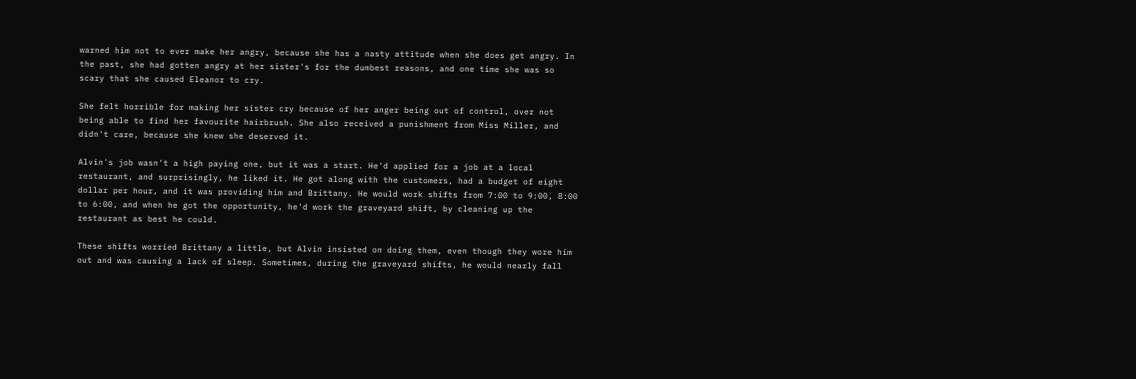warned him not to ever make her angry, because she has a nasty attitude when she does get angry. In the past, she had gotten angry at her sister's for the dumbest reasons, and one time she was so scary that she caused Eleanor to cry.

She felt horrible for making her sister cry because of her anger being out of control, over not being able to find her favourite hairbrush. She also received a punishment from Miss Miller, and didn't care, because she knew she deserved it.

Alvin's job wasn't a high paying one, but it was a start. He'd applied for a job at a local restaurant, and surprisingly, he liked it. He got along with the customers, had a budget of eight dollar per hour, and it was providing him and Brittany. He would work shifts from 7:00 to 9:00, 8:00 to 6:00, and when he got the opportunity, he'd work the graveyard shift, by cleaning up the restaurant as best he could.

These shifts worried Brittany a little, but Alvin insisted on doing them, even though they wore him out and was causing a lack of sleep. Sometimes, during the graveyard shifts, he would nearly fall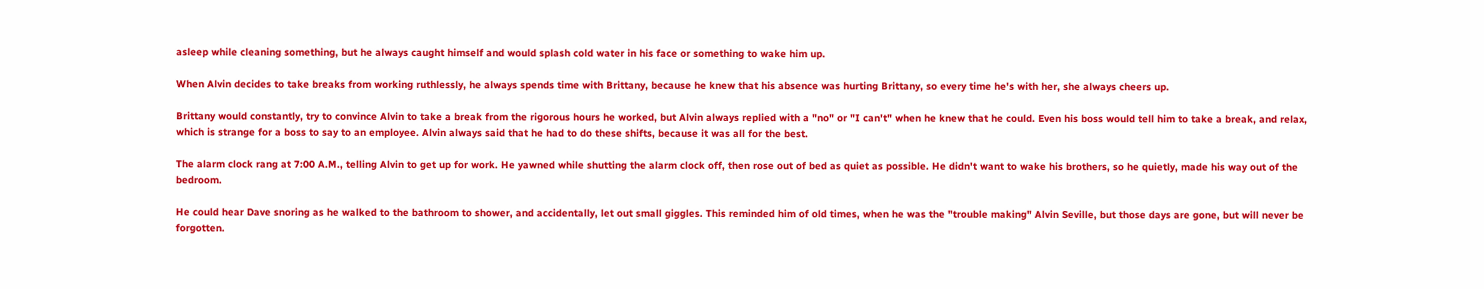asleep while cleaning something, but he always caught himself and would splash cold water in his face or something to wake him up.

When Alvin decides to take breaks from working ruthlessly, he always spends time with Brittany, because he knew that his absence was hurting Brittany, so every time he's with her, she always cheers up.

Brittany would constantly, try to convince Alvin to take a break from the rigorous hours he worked, but Alvin always replied with a "no" or "I can't" when he knew that he could. Even his boss would tell him to take a break, and relax, which is strange for a boss to say to an employee. Alvin always said that he had to do these shifts, because it was all for the best.

The alarm clock rang at 7:00 A.M., telling Alvin to get up for work. He yawned while shutting the alarm clock off, then rose out of bed as quiet as possible. He didn't want to wake his brothers, so he quietly, made his way out of the bedroom.

He could hear Dave snoring as he walked to the bathroom to shower, and accidentally, let out small giggles. This reminded him of old times, when he was the "trouble making" Alvin Seville, but those days are gone, but will never be forgotten.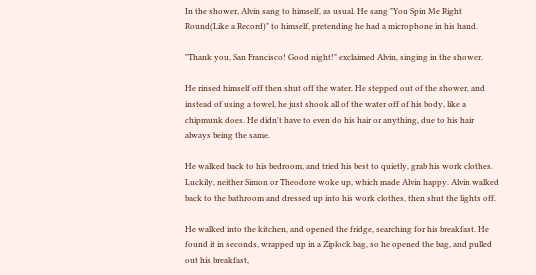In the shower, Alvin sang to himself, as usual. He sang "You Spin Me Right Round(Like a Record)" to himself, pretending he had a microphone in his hand.

"Thank you, San Francisco! Good night!" exclaimed Alvin, singing in the shower.

He rinsed himself off then shut off the water. He stepped out of the shower, and instead of using a towel, he just shook all of the water off of his body, like a chipmunk does. He didn't have to even do his hair or anything, due to his hair always being the same.

He walked back to his bedroom, and tried his best to quietly, grab his work clothes. Luckily, neither Simon or Theodore woke up, which made Alvin happy. Alvin walked back to the bathroom and dressed up into his work clothes, then shut the lights off.

He walked into the kitchen, and opened the fridge, searching for his breakfast. He found it in seconds, wrapped up in a Ziplock bag, so he opened the bag, and pulled out his breakfast,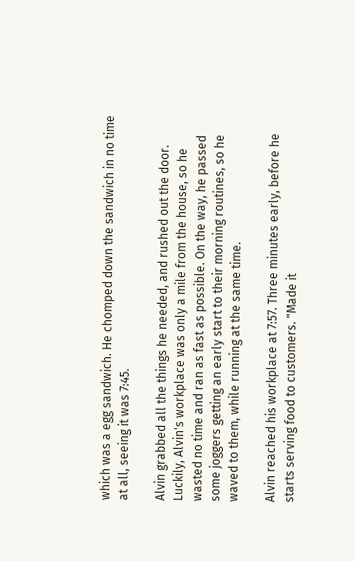which was a egg sandwich. He chomped down the sandwich in no time at all, seeing it was 7:45.

Alvin grabbed all the things he needed, and rushed out the door. Luckily, Alvin's workplace was only a mile from the house, so he wasted no time and ran as fast as possible. On the way, he passed some joggers getting an early start to their morning routines, so he waved to them, while running at the same time.

Alvin reached his workplace at 7:57. Three minutes early, before he starts serving food to customers. "Made it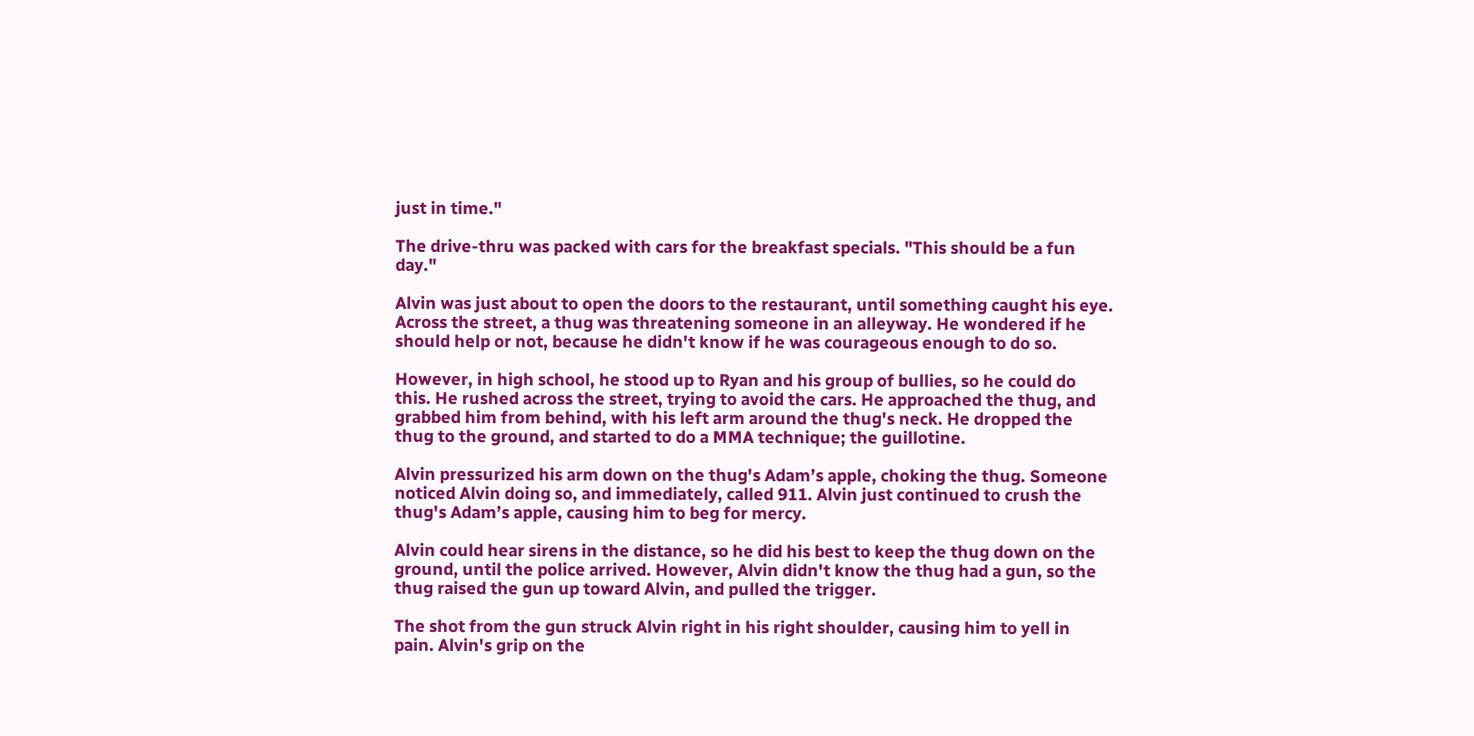just in time."

The drive-thru was packed with cars for the breakfast specials. "This should be a fun day."

Alvin was just about to open the doors to the restaurant, until something caught his eye. Across the street, a thug was threatening someone in an alleyway. He wondered if he should help or not, because he didn't know if he was courageous enough to do so.

However, in high school, he stood up to Ryan and his group of bullies, so he could do this. He rushed across the street, trying to avoid the cars. He approached the thug, and grabbed him from behind, with his left arm around the thug's neck. He dropped the thug to the ground, and started to do a MMA technique; the guillotine.

Alvin pressurized his arm down on the thug's Adam’s apple, choking the thug. Someone noticed Alvin doing so, and immediately, called 911. Alvin just continued to crush the thug's Adam’s apple, causing him to beg for mercy.

Alvin could hear sirens in the distance, so he did his best to keep the thug down on the ground, until the police arrived. However, Alvin didn't know the thug had a gun, so the thug raised the gun up toward Alvin, and pulled the trigger.

The shot from the gun struck Alvin right in his right shoulder, causing him to yell in pain. Alvin's grip on the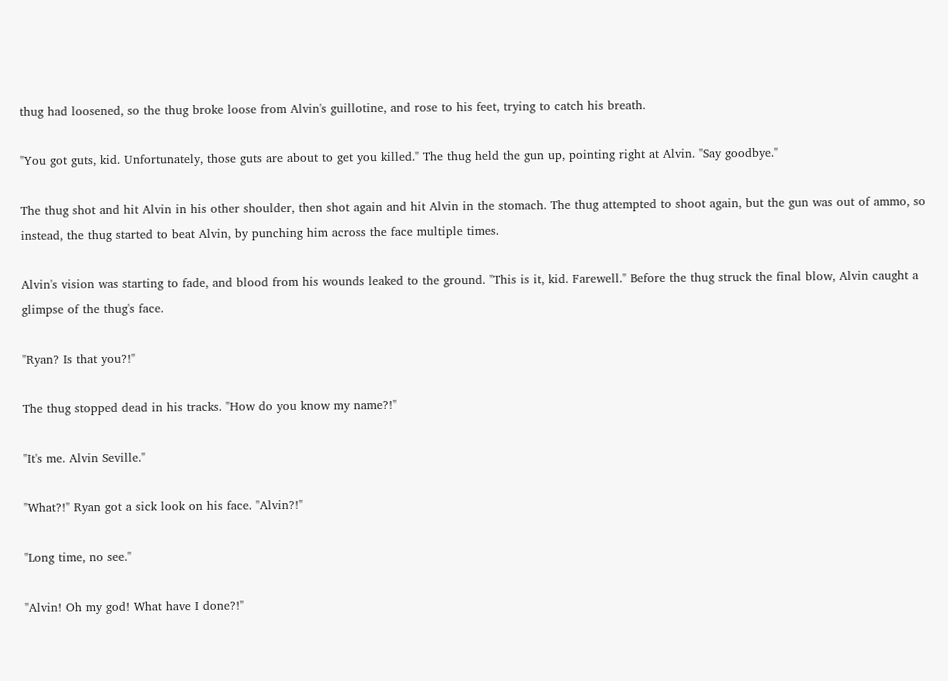thug had loosened, so the thug broke loose from Alvin's guillotine, and rose to his feet, trying to catch his breath.

"You got guts, kid. Unfortunately, those guts are about to get you killed." The thug held the gun up, pointing right at Alvin. "Say goodbye."

The thug shot and hit Alvin in his other shoulder, then shot again and hit Alvin in the stomach. The thug attempted to shoot again, but the gun was out of ammo, so instead, the thug started to beat Alvin, by punching him across the face multiple times.

Alvin's vision was starting to fade, and blood from his wounds leaked to the ground. "This is it, kid. Farewell." Before the thug struck the final blow, Alvin caught a glimpse of the thug's face.

"Ryan? Is that you?!"

The thug stopped dead in his tracks. "How do you know my name?!"

"It's me. Alvin Seville."

"What?!" Ryan got a sick look on his face. "Alvin?!"

"Long time, no see."

"Alvin! Oh my god! What have I done?!"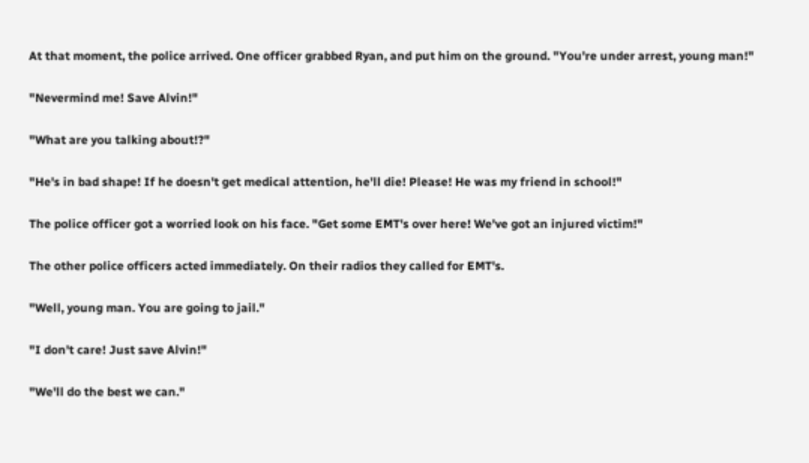At that moment, the police arrived. One officer grabbed Ryan, and put him on the ground. "You're under arrest, young man!"

"Nevermind me! Save Alvin!"

"What are you talking about!?"

"He's in bad shape! If he doesn't get medical attention, he'll die! Please! He was my friend in school!"

The police officer got a worried look on his face. "Get some EMT's over here! We've got an injured victim!"

The other police officers acted immediately. On their radios they called for EMT's.

"Well, young man. You are going to jail."

"I don't care! Just save Alvin!"

"We'll do the best we can."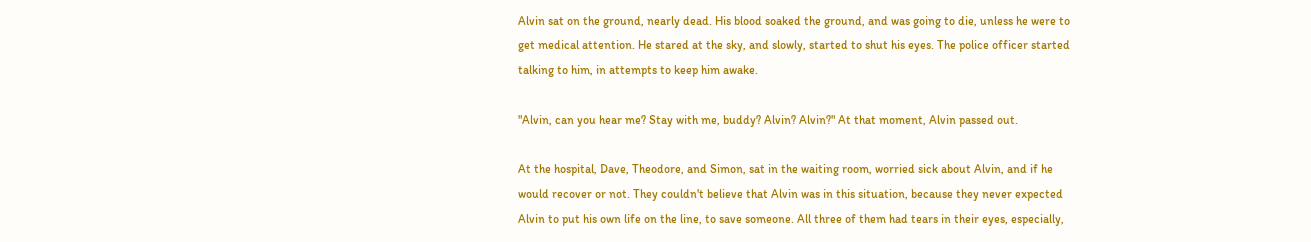Alvin sat on the ground, nearly dead. His blood soaked the ground, and was going to die, unless he were to get medical attention. He stared at the sky, and slowly, started to shut his eyes. The police officer started talking to him, in attempts to keep him awake.

"Alvin, can you hear me? Stay with me, buddy? Alvin? Alvin?" At that moment, Alvin passed out.

At the hospital, Dave, Theodore, and Simon, sat in the waiting room, worried sick about Alvin, and if he would recover or not. They couldn't believe that Alvin was in this situation, because they never expected Alvin to put his own life on the line, to save someone. All three of them had tears in their eyes, especially,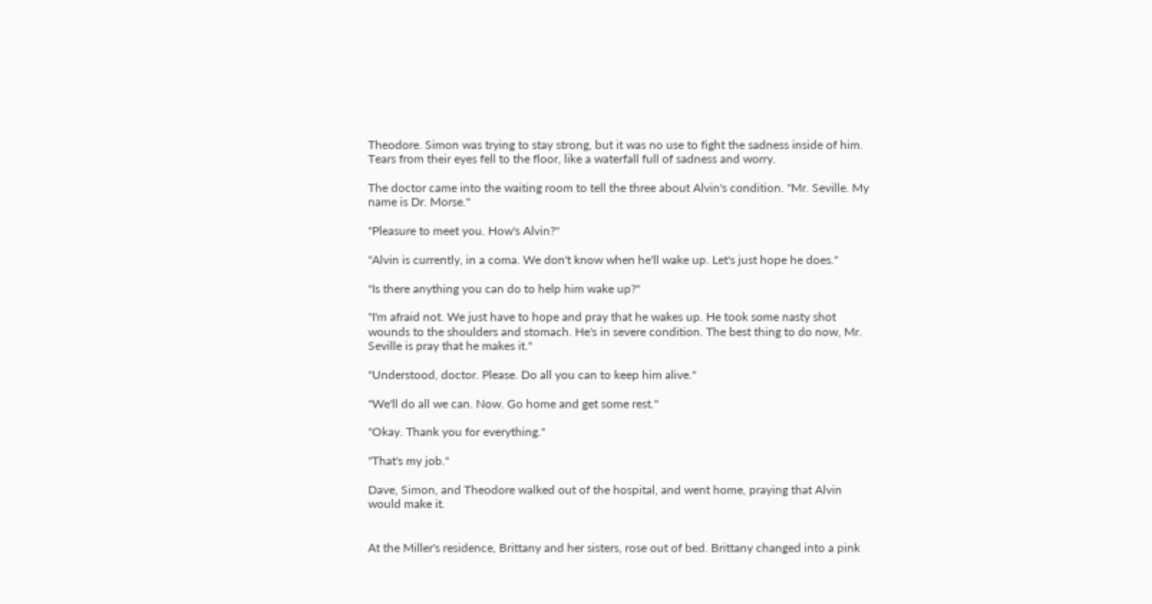Theodore. Simon was trying to stay strong, but it was no use to fight the sadness inside of him. Tears from their eyes fell to the floor, like a waterfall full of sadness and worry.

The doctor came into the waiting room to tell the three about Alvin's condition. "Mr. Seville. My name is Dr. Morse."

"Pleasure to meet you. How's Alvin?"

"Alvin is currently, in a coma. We don't know when he'll wake up. Let's just hope he does."

"Is there anything you can do to help him wake up?"

"I'm afraid not. We just have to hope and pray that he wakes up. He took some nasty shot wounds to the shoulders and stomach. He's in severe condition. The best thing to do now, Mr. Seville is pray that he makes it."

"Understood, doctor. Please. Do all you can to keep him alive."

"We'll do all we can. Now. Go home and get some rest."

"Okay. Thank you for everything."

"That's my job."

Dave, Simon, and Theodore walked out of the hospital, and went home, praying that Alvin would make it.


At the Miller's residence, Brittany and her sisters, rose out of bed. Brittany changed into a pink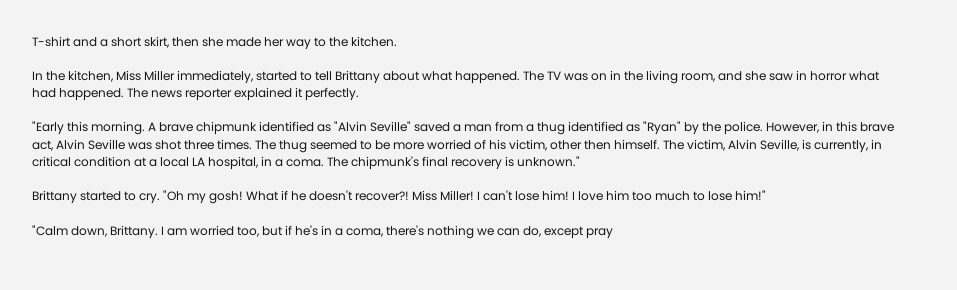T-shirt and a short skirt, then she made her way to the kitchen.

In the kitchen, Miss Miller immediately, started to tell Brittany about what happened. The TV was on in the living room, and she saw in horror what had happened. The news reporter explained it perfectly.

"Early this morning. A brave chipmunk identified as "Alvin Seville" saved a man from a thug identified as "Ryan" by the police. However, in this brave act, Alvin Seville was shot three times. The thug seemed to be more worried of his victim, other then himself. The victim, Alvin Seville, is currently, in critical condition at a local LA hospital, in a coma. The chipmunk's final recovery is unknown."

Brittany started to cry. "Oh my gosh! What if he doesn't recover?! Miss Miller! I can't lose him! I love him too much to lose him!"

"Calm down, Brittany. I am worried too, but if he's in a coma, there's nothing we can do, except pray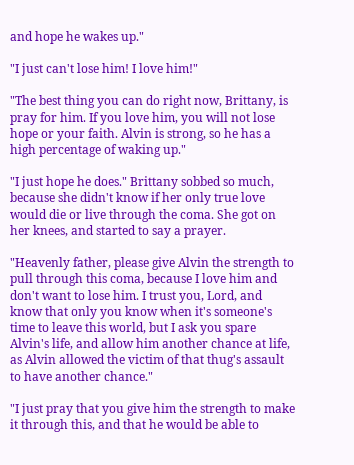and hope he wakes up."

"I just can't lose him! I love him!"

"The best thing you can do right now, Brittany, is pray for him. If you love him, you will not lose hope or your faith. Alvin is strong, so he has a high percentage of waking up."

"I just hope he does." Brittany sobbed so much, because she didn't know if her only true love would die or live through the coma. She got on her knees, and started to say a prayer.

"Heavenly father, please give Alvin the strength to pull through this coma, because I love him and don't want to lose him. I trust you, Lord, and know that only you know when it's someone's time to leave this world, but I ask you spare Alvin's life, and allow him another chance at life, as Alvin allowed the victim of that thug's assault to have another chance."

"I just pray that you give him the strength to make it through this, and that he would be able to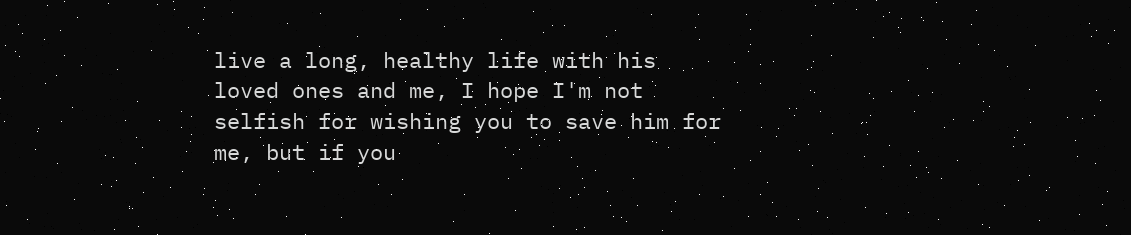live a long, healthy life with his loved ones and me, I hope I'm not selfish for wishing you to save him for me, but if you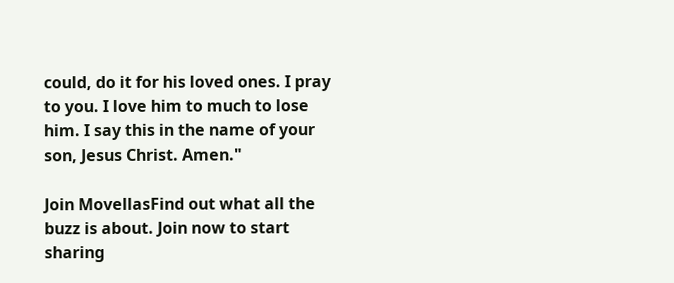could, do it for his loved ones. I pray to you. I love him to much to lose him. I say this in the name of your son, Jesus Christ. Amen."

Join MovellasFind out what all the buzz is about. Join now to start sharing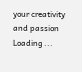your creativity and passion
Loading ...